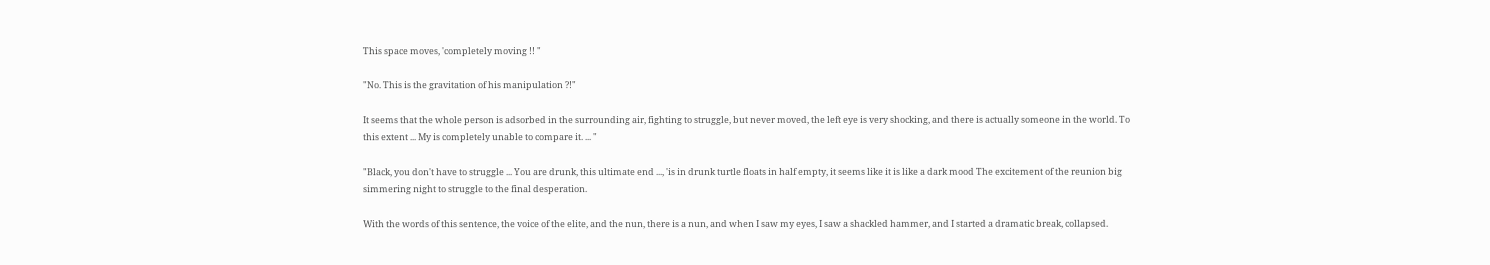This space moves, 'completely moving !! "

"No. This is the gravitation of his manipulation ?!"

It seems that the whole person is adsorbed in the surrounding air, fighting to struggle, but never moved, the left eye is very shocking, and there is actually someone in the world. To this extent ... My is completely unable to compare it. ... "

"Black, you don't have to struggle ... You are drunk, this ultimate end ..., 'is in drunk turtle floats in half empty, it seems like it is like a dark mood The excitement of the reunion big simmering night to struggle to the final desperation.

With the words of this sentence, the voice of the elite, and the nun, there is a nun, and when I saw my eyes, I saw a shackled hammer, and I started a dramatic break, collapsed.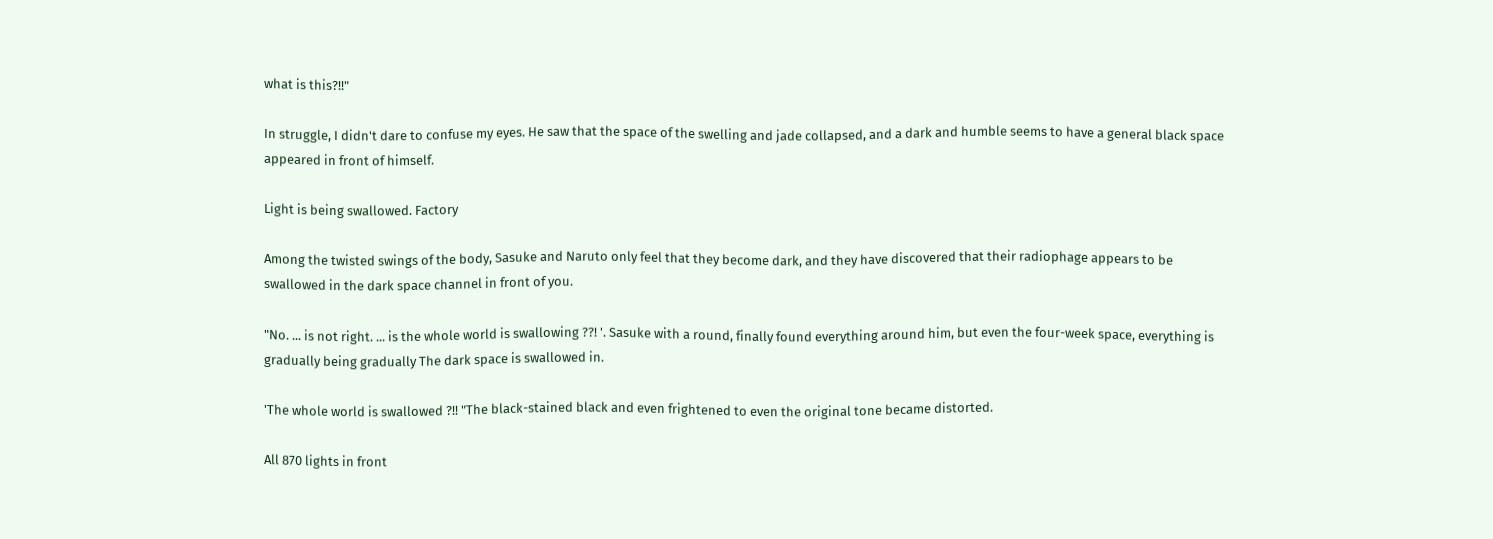what is this?!!"

In struggle, I didn't dare to confuse my eyes. He saw that the space of the swelling and jade collapsed, and a dark and humble seems to have a general black space appeared in front of himself.

Light is being swallowed. Factory

Among the twisted swings of the body, Sasuke and Naruto only feel that they become dark, and they have discovered that their radiophage appears to be swallowed in the dark space channel in front of you.

"No. ... is not right. ... is the whole world is swallowing ??! '. Sasuke with a round, finally found everything around him, but even the four-week space, everything is gradually being gradually The dark space is swallowed in.

'The whole world is swallowed ?!! "The black-stained black and even frightened to even the original tone became distorted.

All 870 lights in front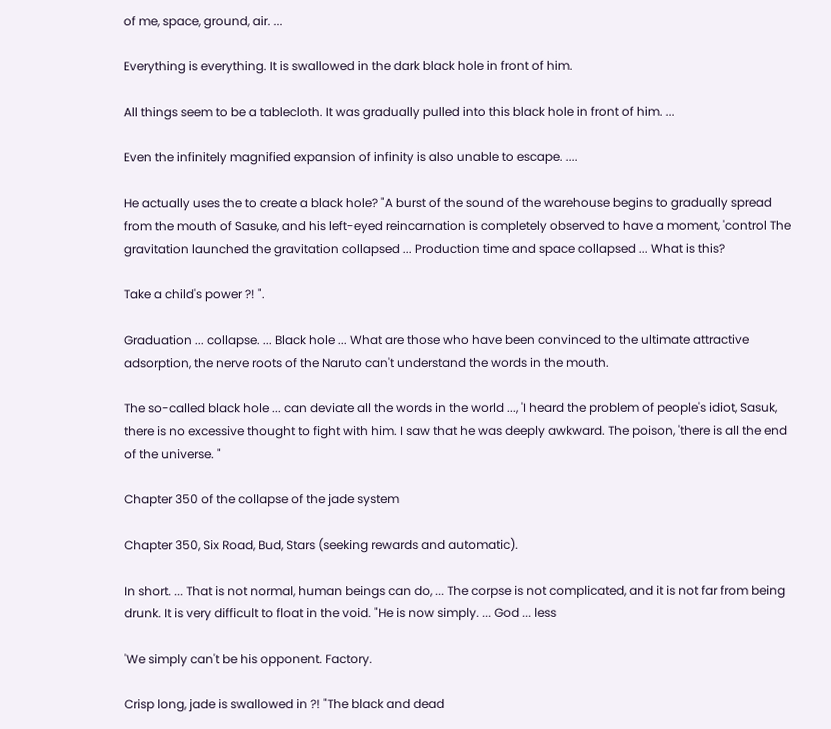of me, space, ground, air. ...

Everything is everything. It is swallowed in the dark black hole in front of him.

All things seem to be a tablecloth. It was gradually pulled into this black hole in front of him. ...

Even the infinitely magnified expansion of infinity is also unable to escape. ....

He actually uses the to create a black hole? "A burst of the sound of the warehouse begins to gradually spread from the mouth of Sasuke, and his left-eyed reincarnation is completely observed to have a moment, 'control The gravitation launched the gravitation collapsed ... Production time and space collapsed ... What is this?

Take a child's power ?! ".

Graduation ... collapse. ... Black hole ... What are those who have been convinced to the ultimate attractive adsorption, the nerve roots of the Naruto can't understand the words in the mouth.

The so-called black hole ... can deviate all the words in the world ..., 'I heard the problem of people's idiot, Sasuk, there is no excessive thought to fight with him. I saw that he was deeply awkward. The poison, 'there is all the end of the universe. "

Chapter 350 of the collapse of the jade system

Chapter 350, Six Road, Bud, Stars (seeking rewards and automatic).

In short. ... That is not normal, human beings can do, ... The corpse is not complicated, and it is not far from being drunk. It is very difficult to float in the void. "He is now simply. ... God ... less

'We simply can't be his opponent. Factory.

Crisp long, jade is swallowed in ?! "The black and dead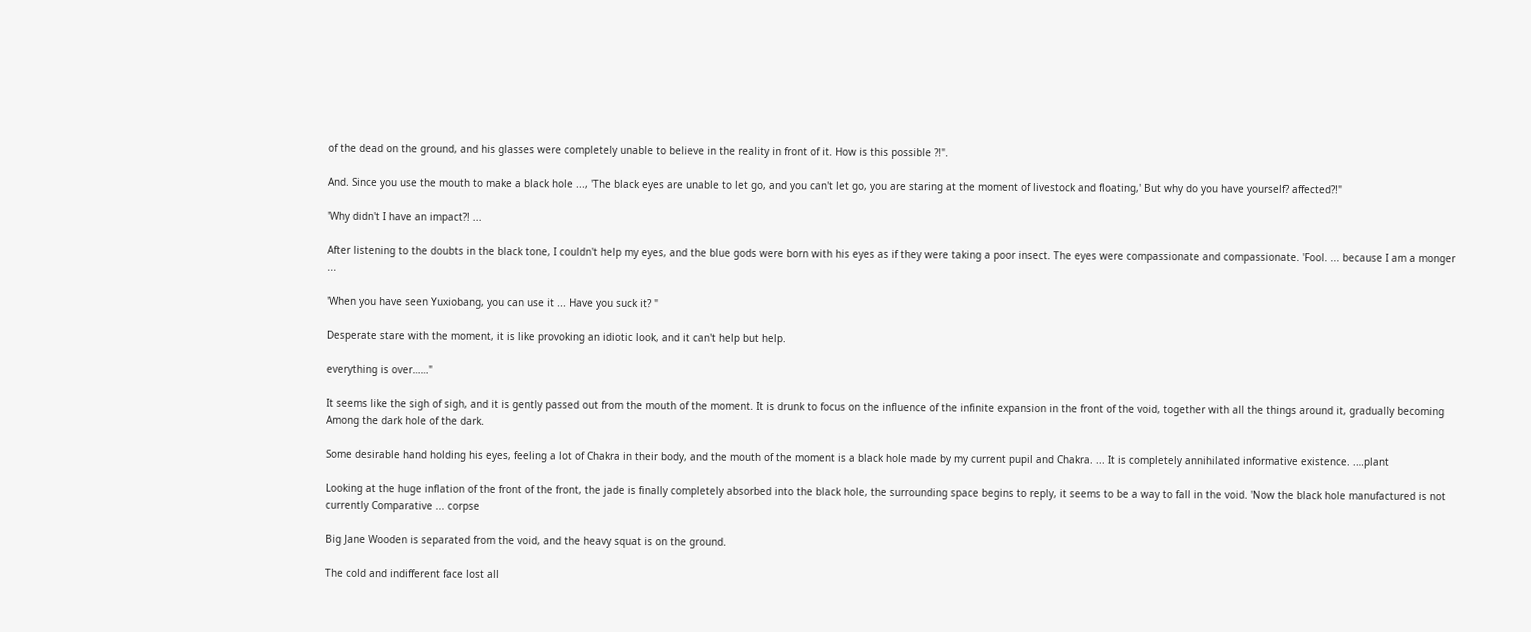of the dead on the ground, and his glasses were completely unable to believe in the reality in front of it. How is this possible ?!".

And. Since you use the mouth to make a black hole ..., 'The black eyes are unable to let go, and you can't let go, you are staring at the moment of livestock and floating,' But why do you have yourself? affected?!"

'Why didn't I have an impact?! ...

After listening to the doubts in the black tone, I couldn't help my eyes, and the blue gods were born with his eyes as if they were taking a poor insect. The eyes were compassionate and compassionate. 'Fool. ... because I am a monger ...

'When you have seen Yuxiobang, you can use it ... Have you suck it? "

Desperate stare with the moment, it is like provoking an idiotic look, and it can't help but help.

everything is over……"

It seems like the sigh of sigh, and it is gently passed out from the mouth of the moment. It is drunk to focus on the influence of the infinite expansion in the front of the void, together with all the things around it, gradually becoming Among the dark hole of the dark.

Some desirable hand holding his eyes, feeling a lot of Chakra in their body, and the mouth of the moment is a black hole made by my current pupil and Chakra. ... It is completely annihilated informative existence. .…plant

Looking at the huge inflation of the front of the front, the jade is finally completely absorbed into the black hole, the surrounding space begins to reply, it seems to be a way to fall in the void. 'Now the black hole manufactured is not currently Comparative ... corpse

Big Jane Wooden is separated from the void, and the heavy squat is on the ground.

The cold and indifferent face lost all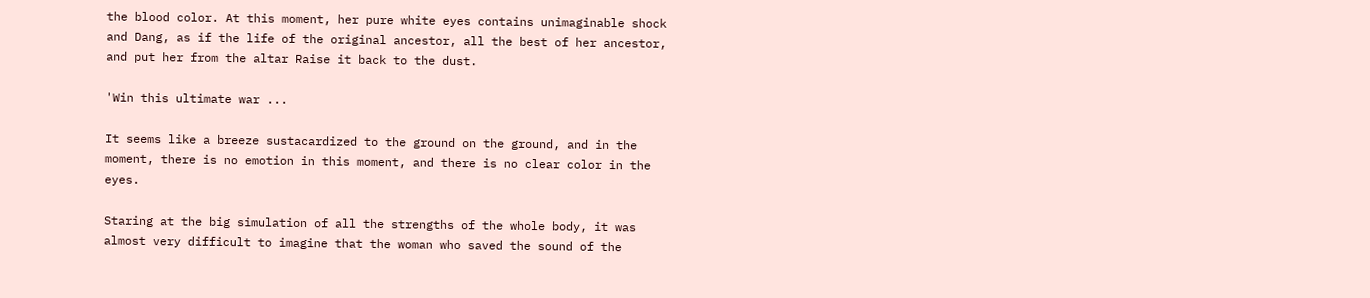the blood color. At this moment, her pure white eyes contains unimaginable shock and Dang, as if the life of the original ancestor, all the best of her ancestor, and put her from the altar Raise it back to the dust.

'Win this ultimate war ...

It seems like a breeze sustacardized to the ground on the ground, and in the moment, there is no emotion in this moment, and there is no clear color in the eyes.

Staring at the big simulation of all the strengths of the whole body, it was almost very difficult to imagine that the woman who saved the sound of the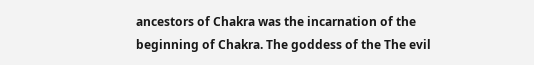ancestors of Chakra was the incarnation of the beginning of Chakra. The goddess of the The evil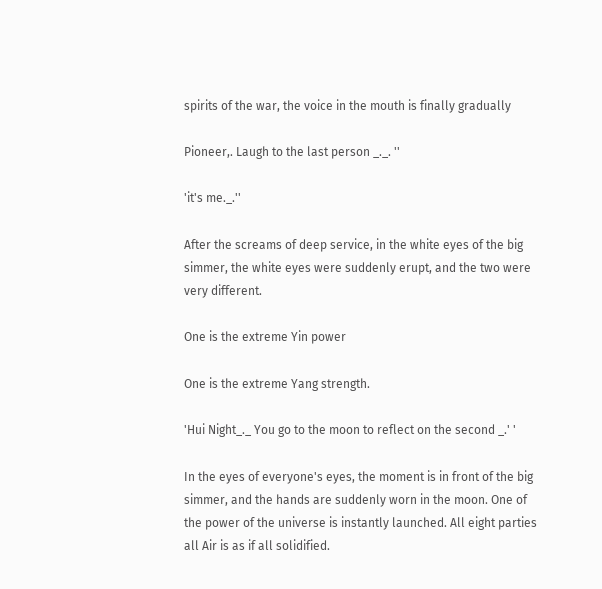spirits of the war, the voice in the mouth is finally gradually

Pioneer,. Laugh to the last person _._. ''

'it's me._.''

After the screams of deep service, in the white eyes of the big simmer, the white eyes were suddenly erupt, and the two were very different.

One is the extreme Yin power

One is the extreme Yang strength.

'Hui Night_._ You go to the moon to reflect on the second _.' '

In the eyes of everyone's eyes, the moment is in front of the big simmer, and the hands are suddenly worn in the moon. One of the power of the universe is instantly launched. All eight parties all Air is as if all solidified.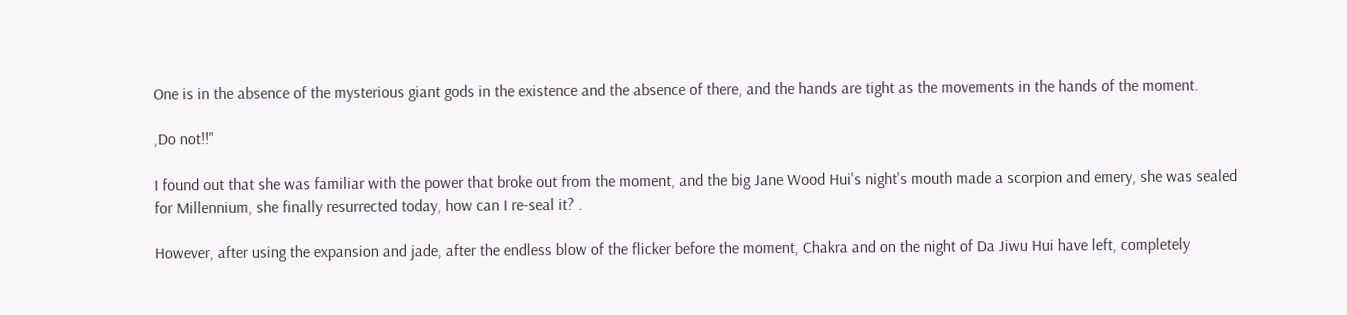One is in the absence of the mysterious giant gods in the existence and the absence of there, and the hands are tight as the movements in the hands of the moment.

,Do not!!"

I found out that she was familiar with the power that broke out from the moment, and the big Jane Wood Hui's night's mouth made a scorpion and emery, she was sealed for Millennium, she finally resurrected today, how can I re-seal it? .

However, after using the expansion and jade, after the endless blow of the flicker before the moment, Chakra and on the night of Da Jiwu Hui have left, completely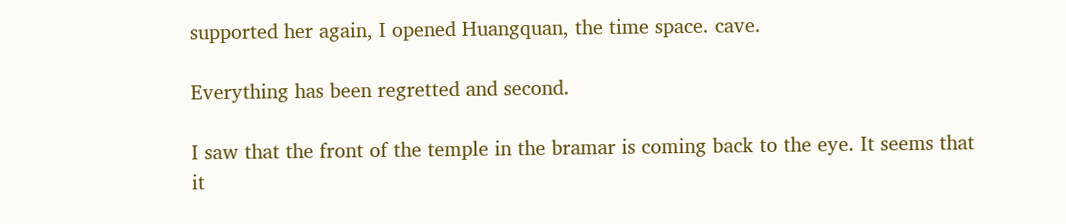supported her again, I opened Huangquan, the time space. cave.

Everything has been regretted and second.

I saw that the front of the temple in the bramar is coming back to the eye. It seems that it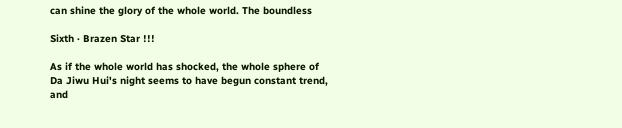can shine the glory of the whole world. The boundless

Sixth · Brazen Star !!!

As if the whole world has shocked, the whole sphere of Da Jiwu Hui's night seems to have begun constant trend, and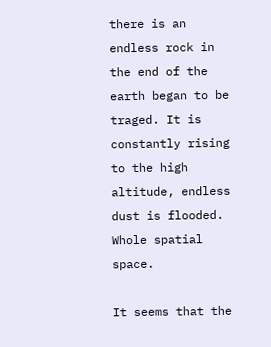there is an endless rock in the end of the earth began to be traged. It is constantly rising to the high altitude, endless dust is flooded. Whole spatial space.

It seems that the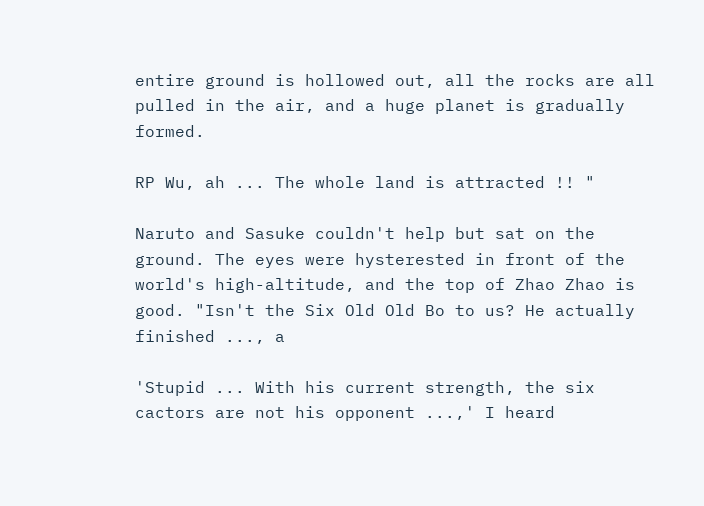entire ground is hollowed out, all the rocks are all pulled in the air, and a huge planet is gradually formed.

RP Wu, ah ... The whole land is attracted !! "

Naruto and Sasuke couldn't help but sat on the ground. The eyes were hysterested in front of the world's high-altitude, and the top of Zhao Zhao is good. "Isn't the Six Old Old Bo to us? He actually finished ..., a

'Stupid ... With his current strength, the six cactors are not his opponent ...,' I heard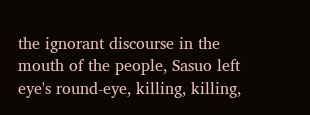the ignorant discourse in the mouth of the people, Sasuo left eye's round-eye, killing, killing,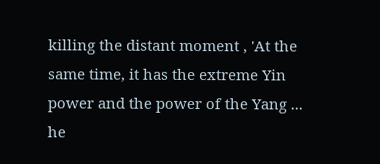killing the distant moment , 'At the same time, it has the extreme Yin power and the power of the Yang ... he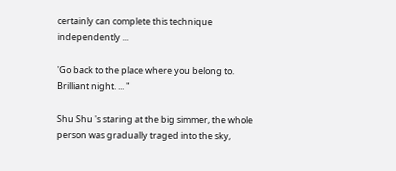certainly can complete this technique independently ...

'Go back to the place where you belong to. Brilliant night. ... "

Shu Shu 's staring at the big simmer, the whole person was gradually traged into the sky,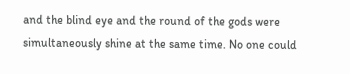and the blind eye and the round of the gods were simultaneously shine at the same time. No one could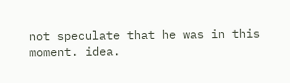not speculate that he was in this moment. idea.